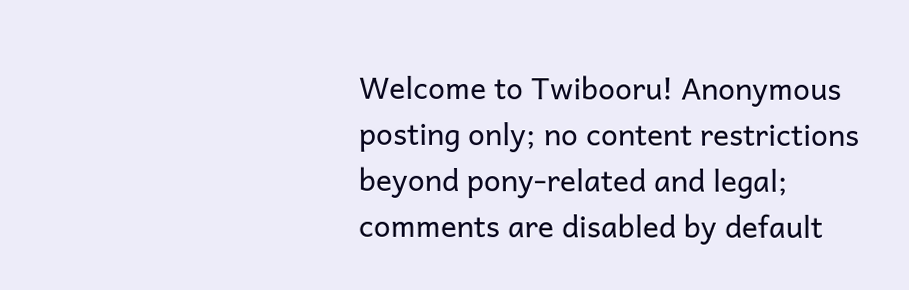Welcome to Twibooru! Anonymous posting only; no content restrictions beyond pony-related and legal; comments are disabled by default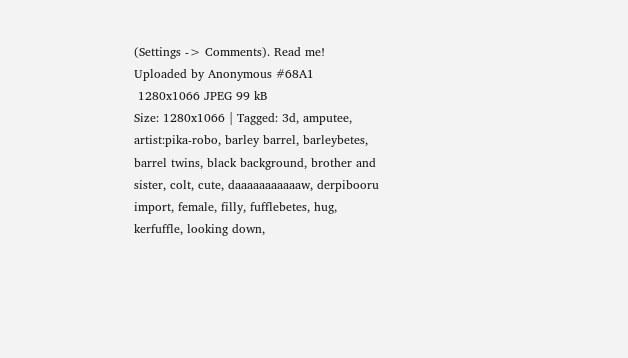(Settings -> Comments). Read me!
Uploaded by Anonymous #68A1
 1280x1066 JPEG 99 kB
Size: 1280x1066 | Tagged: 3d, amputee, artist:pika-robo, barley barrel, barleybetes, barrel twins, black background, brother and sister, colt, cute, daaaaaaaaaaaw, derpibooru import, female, filly, fufflebetes, hug, kerfuffle, looking down,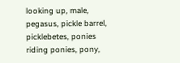looking up, male, pegasus, pickle barrel, picklebetes, ponies riding ponies, pony,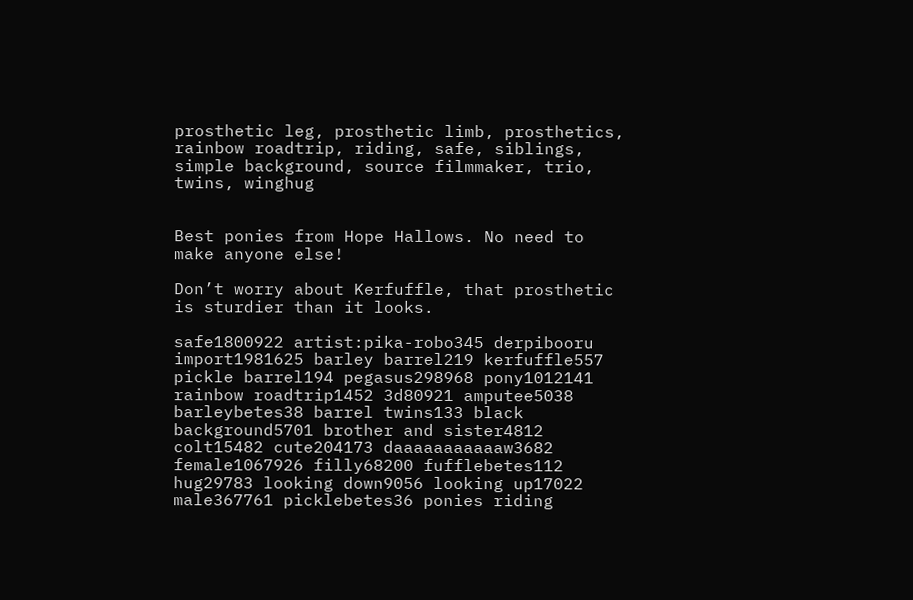prosthetic leg, prosthetic limb, prosthetics, rainbow roadtrip, riding, safe, siblings, simple background, source filmmaker, trio, twins, winghug


Best ponies from Hope Hallows. No need to make anyone else!

Don’t worry about Kerfuffle, that prosthetic is sturdier than it looks.

safe1800922 artist:pika-robo345 derpibooru import1981625 barley barrel219 kerfuffle557 pickle barrel194 pegasus298968 pony1012141 rainbow roadtrip1452 3d80921 amputee5038 barleybetes38 barrel twins133 black background5701 brother and sister4812 colt15482 cute204173 daaaaaaaaaaaw3682 female1067926 filly68200 fufflebetes112 hug29783 looking down9056 looking up17022 male367761 picklebetes36 ponies riding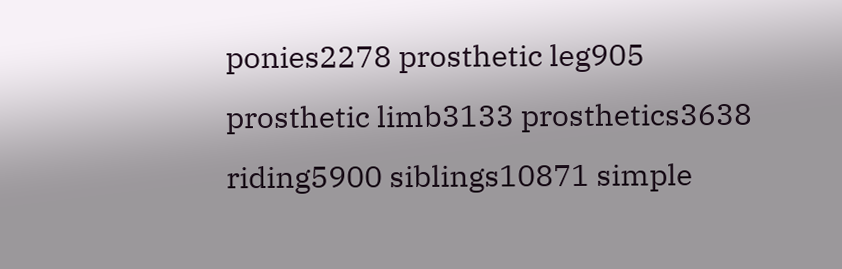ponies2278 prosthetic leg905 prosthetic limb3133 prosthetics3638 riding5900 siblings10871 simple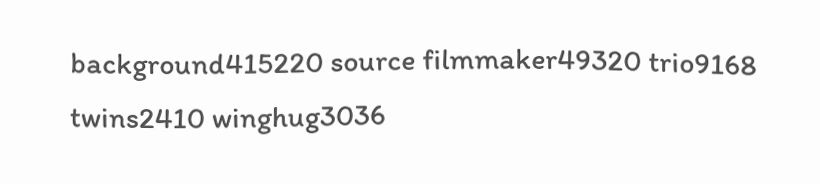background415220 source filmmaker49320 trio9168 twins2410 winghug3036